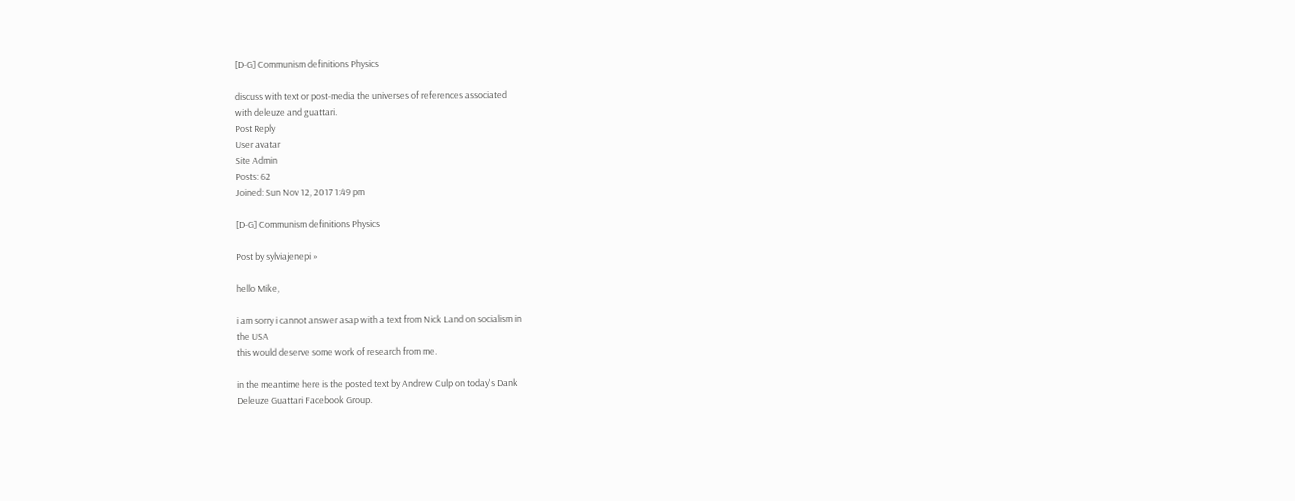[D-G] Communism definitions Physics

discuss with text or post-media the universes of references associated
with deleuze and guattari.
Post Reply
User avatar
Site Admin
Posts: 62
Joined: Sun Nov 12, 2017 1:49 pm

[D-G] Communism definitions Physics

Post by sylviajenepi »

hello Mike,

i am sorry i cannot answer asap with a text from Nick Land on socialism in
the USA
this would deserve some work of research from me.

in the meantime here is the posted text by Andrew Culp on today's Dank
Deleuze Guattari Facebook Group.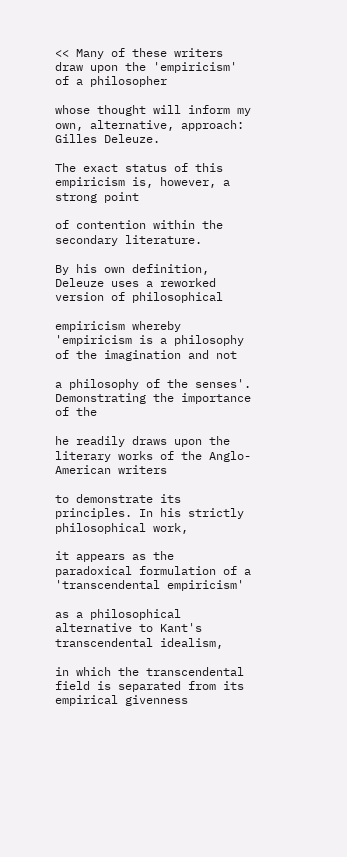<< Many of these writers draw upon the 'empiricism' of a philosopher

whose thought will inform my own, alternative, approach: Gilles Deleuze.

The exact status of this empiricism is, however, a strong point

of contention within the secondary literature.

By his own definition, Deleuze uses a reworked version of philosophical

empiricism whereby 'empiricism is a philosophy of the imagination and not

a philosophy of the senses'. Demonstrating the importance of the

he readily draws upon the literary works of the Anglo-American writers

to demonstrate its principles. In his strictly philosophical work,

it appears as the paradoxical formulation of a 'transcendental empiricism'

as a philosophical alternative to Kant's transcendental idealism,

in which the transcendental field is separated from its empirical givenness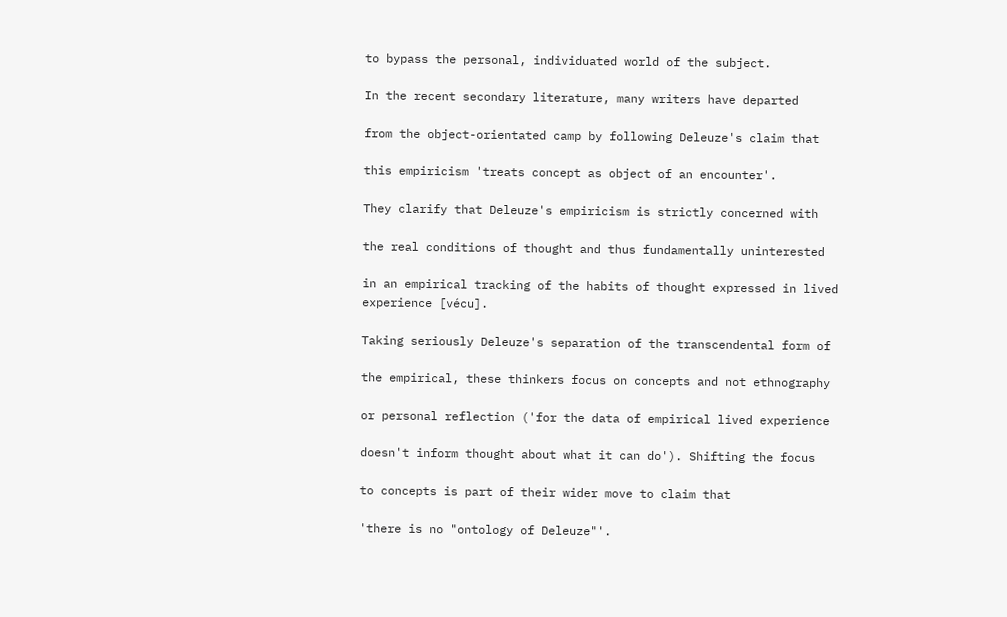to bypass the personal, individuated world of the subject.

In the recent secondary literature, many writers have departed

from the object-orientated camp by following Deleuze's claim that

this empiricism 'treats concept as object of an encounter'.

They clarify that Deleuze's empiricism is strictly concerned with

the real conditions of thought and thus fundamentally uninterested

in an empirical tracking of the habits of thought expressed in lived
experience [vécu].

Taking seriously Deleuze's separation of the transcendental form of

the empirical, these thinkers focus on concepts and not ethnography

or personal reflection ('for the data of empirical lived experience

doesn't inform thought about what it can do'). Shifting the focus

to concepts is part of their wider move to claim that

'there is no "ontology of Deleuze"'.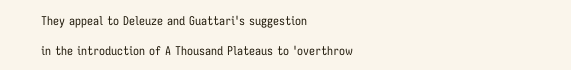They appeal to Deleuze and Guattari's suggestion

in the introduction of A Thousand Plateaus to 'overthrow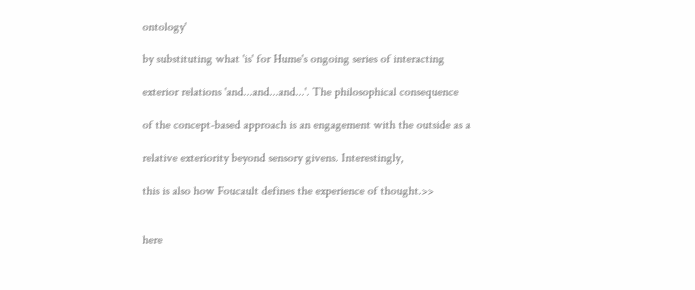ontology'

by substituting what 'is' for Hume's ongoing series of interacting

exterior relations 'and...and...and...'. The philosophical consequence

of the concept-based approach is an engagement with the outside as a

relative exteriority beyond sensory givens. Interestingly,

this is also how Foucault defines the experience of thought.>>


here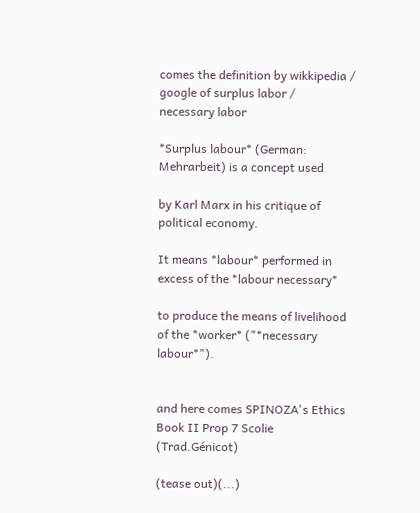comes the definition by wikkipedia / google of surplus labor /
necessary labor

*Surplus labour* (German: Mehrarbeit) is a concept used

by Karl Marx in his critique of political economy.

It means *labour* performed in excess of the *labour necessary*

to produce the means of livelihood of the *worker* ("*necessary labour*").


and here comes SPINOZA's Ethics Book II Prop 7 Scolie (Trad.Génicot)

(tease out)(...)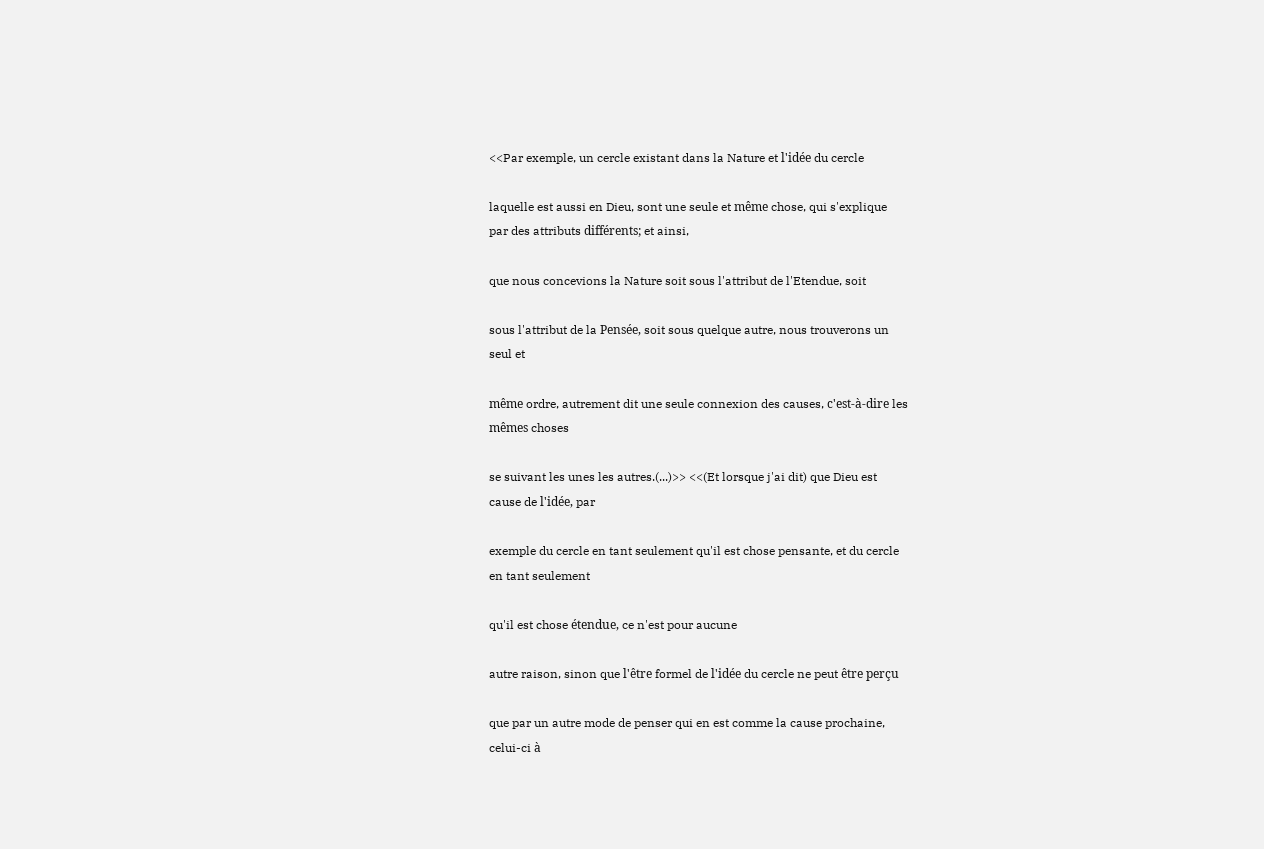<<Par exemple, un cercle existant dans la Nature et l'idée du cercle

laquelle est aussi en Dieu, sont une seule et même chose, qui s'explique
par des attributs différents; et ainsi,

que nous concevions la Nature soit sous l'attribut de l'Etendue, soit

sous l'attribut de la Pensée, soit sous quelque autre, nous trouverons un
seul et

même ordre, autrement dit une seule connexion des causes, c'est-à-dire les
mêmes choses

se suivant les unes les autres.(...)>> <<(Et lorsque j'ai dit) que Dieu est
cause de l'idée, par

exemple du cercle en tant seulement qu'il est chose pensante, et du cercle
en tant seulement

qu'il est chose étendue, ce n'est pour aucune

autre raison, sinon que l'être formel de l'idée du cercle ne peut être perçu

que par un autre mode de penser qui en est comme la cause prochaine,
celui-ci à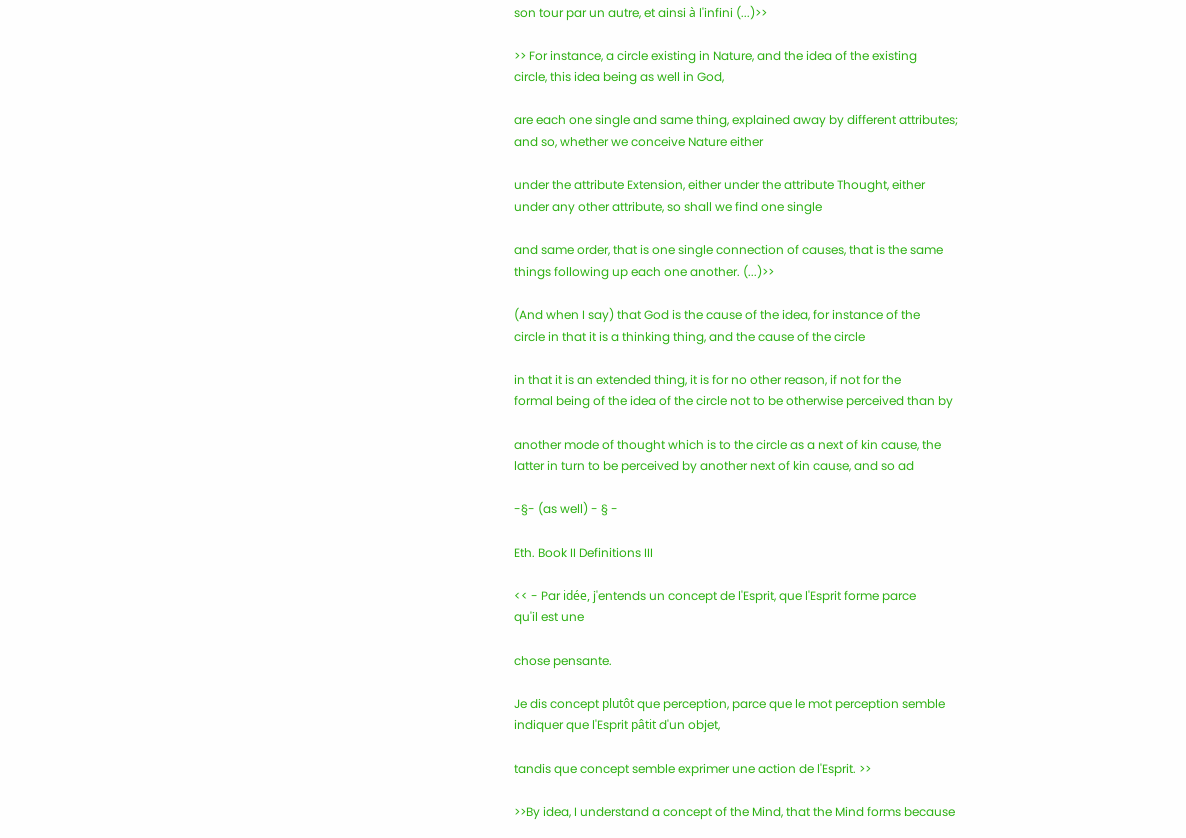son tour par un autre, et ainsi à l'infini (...)>>

>> For instance, a circle existing in Nature, and the idea of the existing
circle, this idea being as well in God,

are each one single and same thing, explained away by different attributes;
and so, whether we conceive Nature either

under the attribute Extension, either under the attribute Thought, either
under any other attribute, so shall we find one single

and same order, that is one single connection of causes, that is the same
things following up each one another. (...)>>

(And when I say) that God is the cause of the idea, for instance of the
circle in that it is a thinking thing, and the cause of the circle

in that it is an extended thing, it is for no other reason, if not for the
formal being of the idea of the circle not to be otherwise perceived than by

another mode of thought which is to the circle as a next of kin cause, the
latter in turn to be perceived by another next of kin cause, and so ad

-§- (as well) - § -

Eth. Book II Definitions III

<< - Par idée, j'entends un concept de l'Esprit, que l'Esprit forme parce
qu'il est une

chose pensante.

Je dis concept plutôt que perception, parce que le mot perception semble
indiquer que l'Esprit pâtit d'un objet,

tandis que concept semble exprimer une action de l'Esprit. >>

>>By idea, I understand a concept of the Mind, that the Mind forms because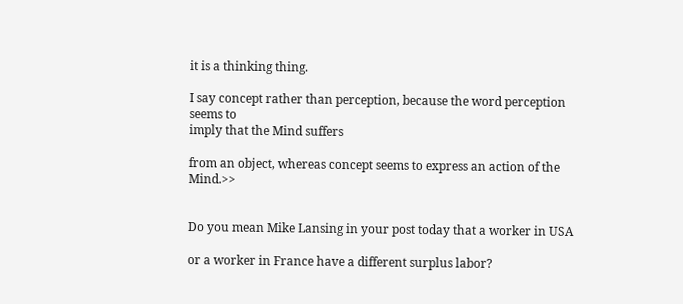it is a thinking thing.

I say concept rather than perception, because the word perception seems to
imply that the Mind suffers

from an object, whereas concept seems to express an action of the Mind.>>


Do you mean Mike Lansing in your post today that a worker in USA

or a worker in France have a different surplus labor?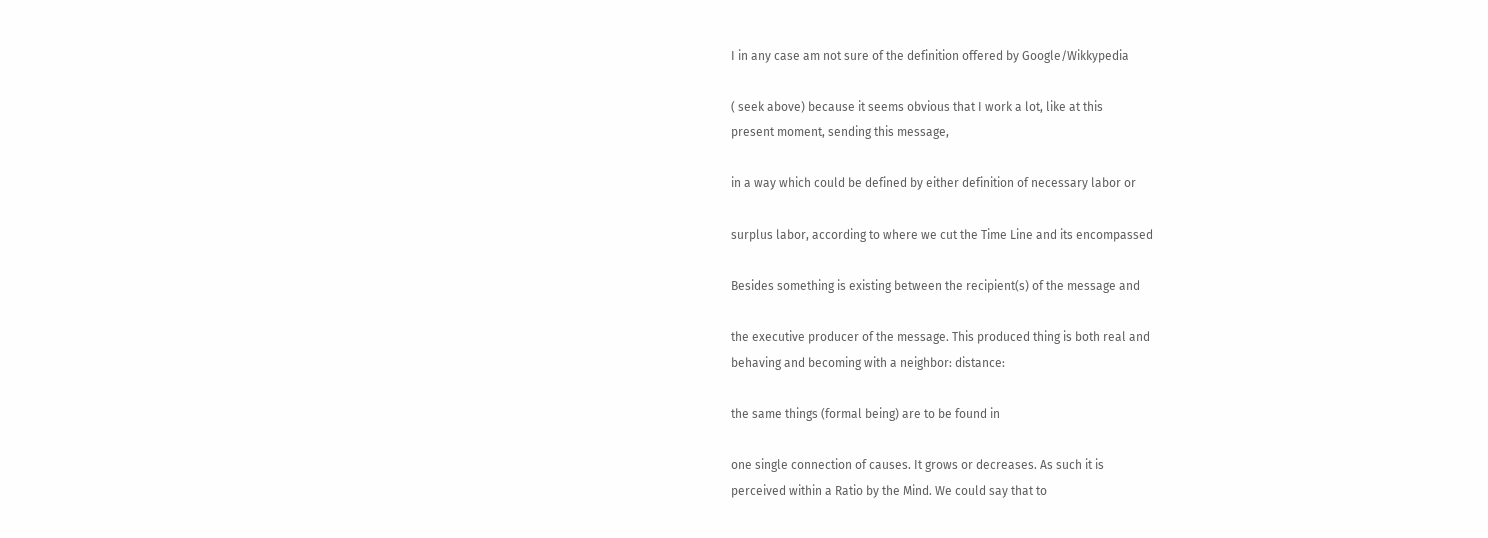I in any case am not sure of the definition offered by Google/Wikkypedia

( seek above) because it seems obvious that I work a lot, like at this
present moment, sending this message,

in a way which could be defined by either definition of necessary labor or

surplus labor, according to where we cut the Time Line and its encompassed

Besides something is existing between the recipient(s) of the message and

the executive producer of the message. This produced thing is both real and
behaving and becoming with a neighbor: distance:

the same things (formal being) are to be found in

one single connection of causes. It grows or decreases. As such it is
perceived within a Ratio by the Mind. We could say that to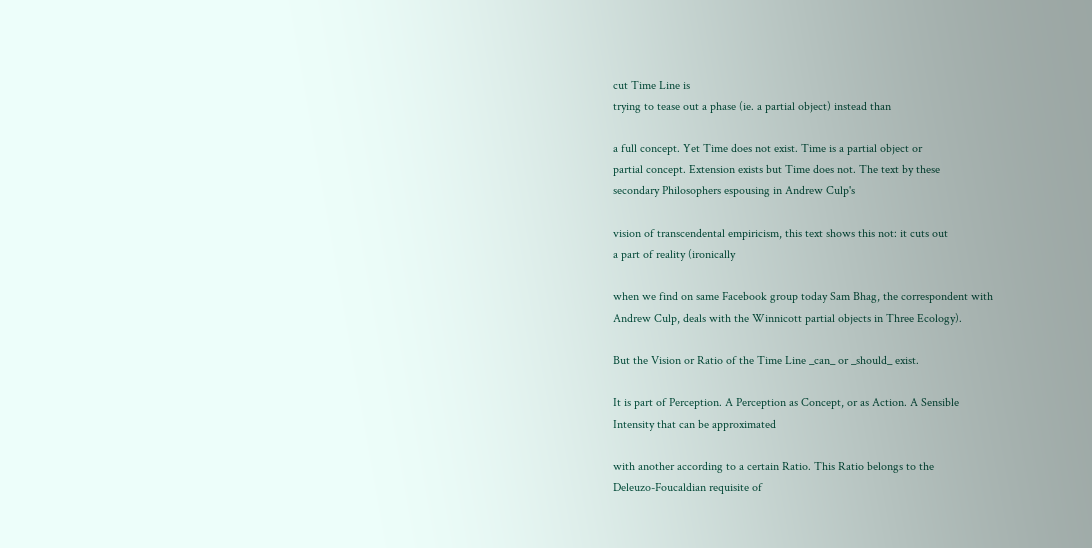cut Time Line is
trying to tease out a phase (ie. a partial object) instead than

a full concept. Yet Time does not exist. Time is a partial object or
partial concept. Extension exists but Time does not. The text by these
secondary Philosophers espousing in Andrew Culp's

vision of transcendental empiricism, this text shows this not: it cuts out
a part of reality (ironically

when we find on same Facebook group today Sam Bhag, the correspondent with
Andrew Culp, deals with the Winnicott partial objects in Three Ecology).

But the Vision or Ratio of the Time Line _can_ or _should_ exist.

It is part of Perception. A Perception as Concept, or as Action. A Sensible
Intensity that can be approximated

with another according to a certain Ratio. This Ratio belongs to the
Deleuzo-Foucaldian requisite of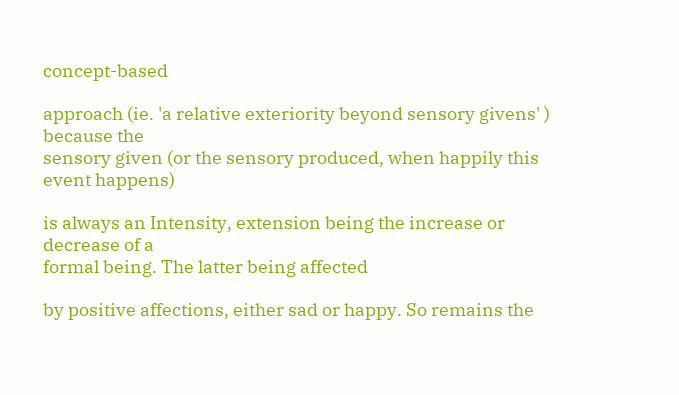concept-based

approach (ie. 'a relative exteriority beyond sensory givens' ) because the
sensory given (or the sensory produced, when happily this event happens)

is always an Intensity, extension being the increase or decrease of a
formal being. The latter being affected

by positive affections, either sad or happy. So remains the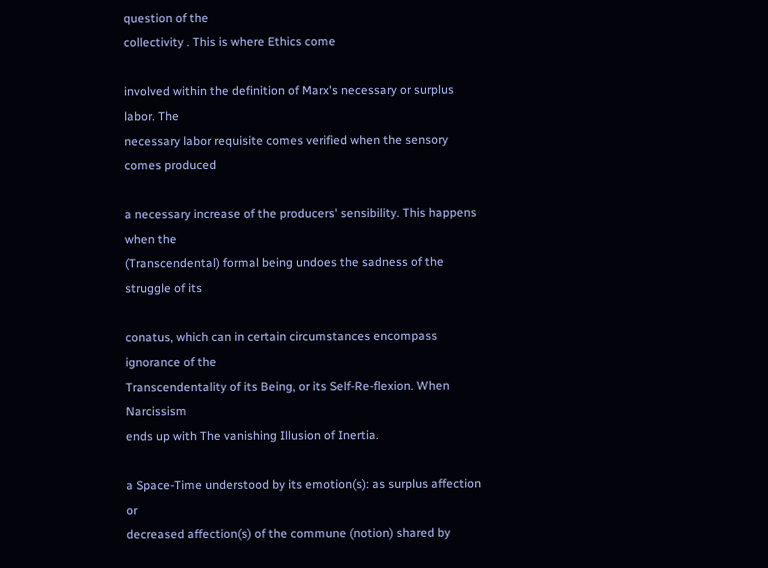question of the
collectivity . This is where Ethics come

involved within the definition of Marx's necessary or surplus labor. The
necessary labor requisite comes verified when the sensory comes produced

a necessary increase of the producers' sensibility. This happens when the
(Transcendental) formal being undoes the sadness of the struggle of its

conatus, which can in certain circumstances encompass ignorance of the
Transcendentality of its Being, or its Self-Re-flexion. When Narcissism
ends up with The vanishing Illusion of Inertia.

a Space-Time understood by its emotion(s): as surplus affection or
decreased affection(s) of the commune (notion) shared by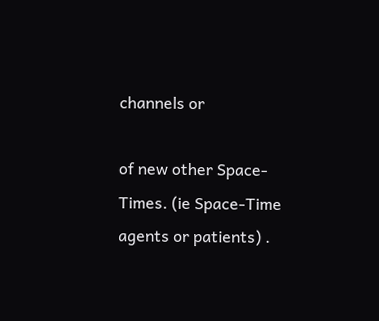channels or

of new other Space-Times. (ie Space-Time agents or patients) .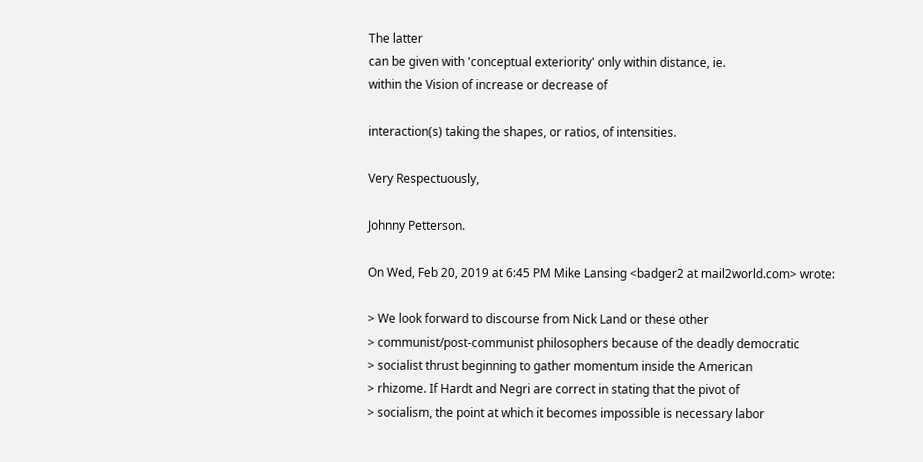The latter
can be given with 'conceptual exteriority' only within distance, ie.
within the Vision of increase or decrease of

interaction(s) taking the shapes, or ratios, of intensities.

Very Respectuously,

Johnny Petterson.

On Wed, Feb 20, 2019 at 6:45 PM Mike Lansing <badger2 at mail2world.com> wrote:

> We look forward to discourse from Nick Land or these other
> communist/post-communist philosophers because of the deadly democratic
> socialist thrust beginning to gather momentum inside the American
> rhizome. If Hardt and Negri are correct in stating that the pivot of
> socialism, the point at which it becomes impossible is necessary labor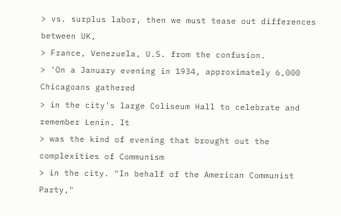> vs. surplus labor, then we must tease out differences between UK,
> France, Venezuela, U.S. from the confusion.
> 'On a January evening in 1934, approximately 6,000 Chicagoans gathered
> in the city's large Coliseum Hall to celebrate and remember Lenin. It
> was the kind of evening that brought out the complexities of Communism
> in the city. "In behalf of the American Communist Party,"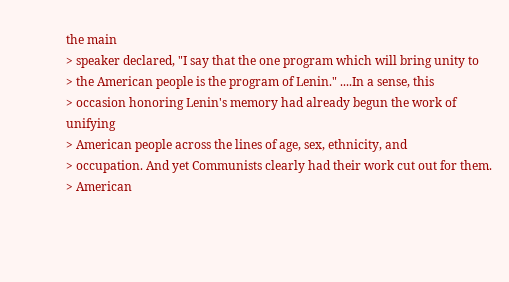the main
> speaker declared, "I say that the one program which will bring unity to
> the American people is the program of Lenin." ....In a sense, this
> occasion honoring Lenin's memory had already begun the work of unifying
> American people across the lines of age, sex, ethnicity, and
> occupation. And yet Communists clearly had their work cut out for them.
> American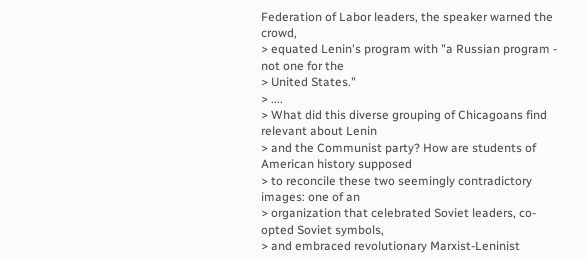Federation of Labor leaders, the speaker warned the crowd,
> equated Lenin's program with "a Russian program - not one for the
> United States."
> ....
> What did this diverse grouping of Chicagoans find relevant about Lenin
> and the Communist party? How are students of American history supposed
> to reconcile these two seemingly contradictory images: one of an
> organization that celebrated Soviet leaders, co-opted Soviet symbols,
> and embraced revolutionary Marxist-Leninist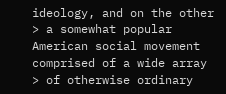ideology, and on the other
> a somewhat popular American social movement comprised of a wide array
> of otherwise ordinary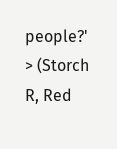people?'
> (Storch R, Red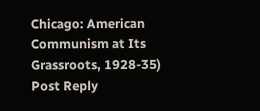Chicago: American Communism at Its Grassroots, 1928-35)
Post Reply